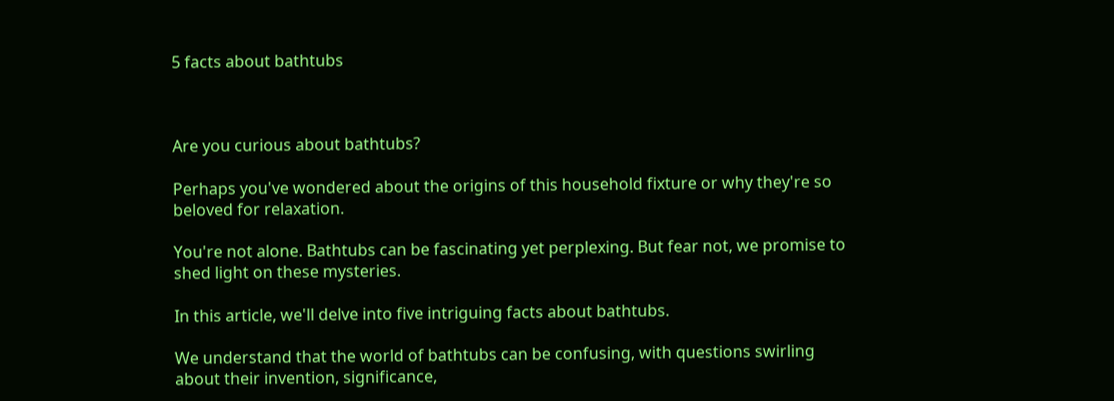5 facts about bathtubs



Are you curious about bathtubs?

Perhaps you've wondered about the origins of this household fixture or why they're so beloved for relaxation.

You're not alone. Bathtubs can be fascinating yet perplexing. But fear not, we promise to shed light on these mysteries.

In this article, we'll delve into five intriguing facts about bathtubs.

We understand that the world of bathtubs can be confusing, with questions swirling about their invention, significance,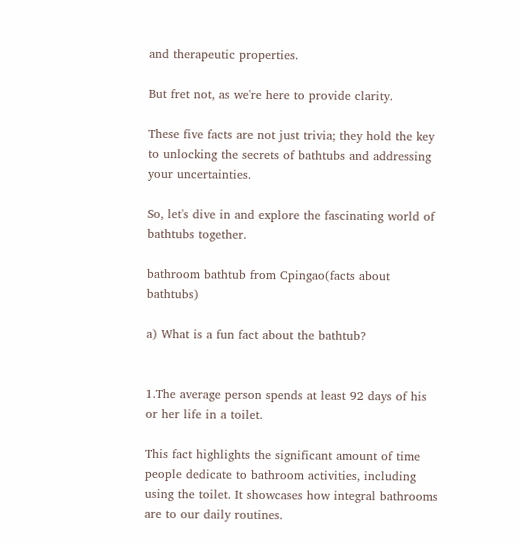and therapeutic properties.

But fret not, as we're here to provide clarity.

These five facts are not just trivia; they hold the key to unlocking the secrets of bathtubs and addressing your uncertainties.

So, let's dive in and explore the fascinating world of bathtubs together.

bathroom bathtub from Cpingao(facts about bathtubs)

a) What is a fun fact about the bathtub?


1.The average person spends at least 92 days of his or her life in a toilet.

This fact highlights the significant amount of time people dedicate to bathroom activities, including using the toilet. It showcases how integral bathrooms are to our daily routines.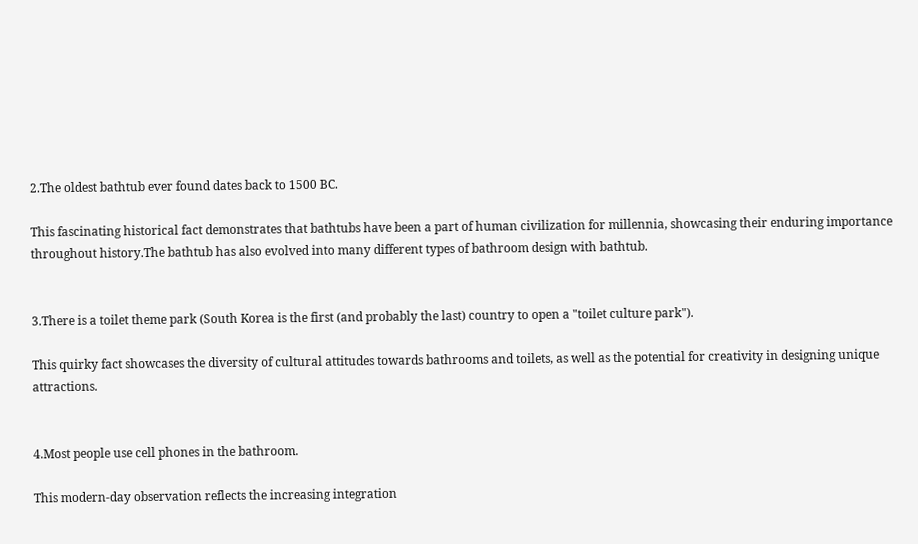2.The oldest bathtub ever found dates back to 1500 BC.

This fascinating historical fact demonstrates that bathtubs have been a part of human civilization for millennia, showcasing their enduring importance throughout history.The bathtub has also evolved into many different types of bathroom design with bathtub.


3.There is a toilet theme park (South Korea is the first (and probably the last) country to open a "toilet culture park").

This quirky fact showcases the diversity of cultural attitudes towards bathrooms and toilets, as well as the potential for creativity in designing unique attractions.


4.Most people use cell phones in the bathroom.

This modern-day observation reflects the increasing integration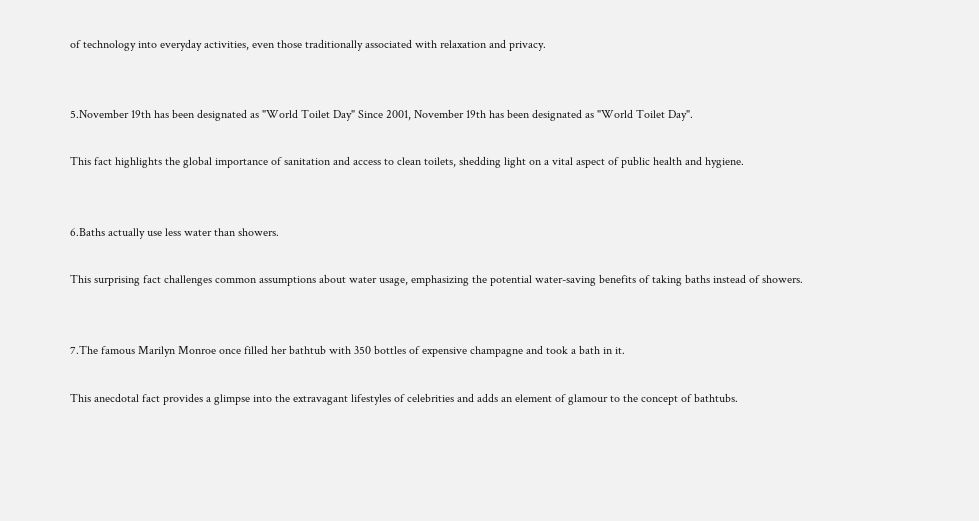of technology into everyday activities, even those traditionally associated with relaxation and privacy.


5.November 19th has been designated as "World Toilet Day" Since 2001, November 19th has been designated as "World Toilet Day".

This fact highlights the global importance of sanitation and access to clean toilets, shedding light on a vital aspect of public health and hygiene.


6.Baths actually use less water than showers.

This surprising fact challenges common assumptions about water usage, emphasizing the potential water-saving benefits of taking baths instead of showers.


7.The famous Marilyn Monroe once filled her bathtub with 350 bottles of expensive champagne and took a bath in it.

This anecdotal fact provides a glimpse into the extravagant lifestyles of celebrities and adds an element of glamour to the concept of bathtubs.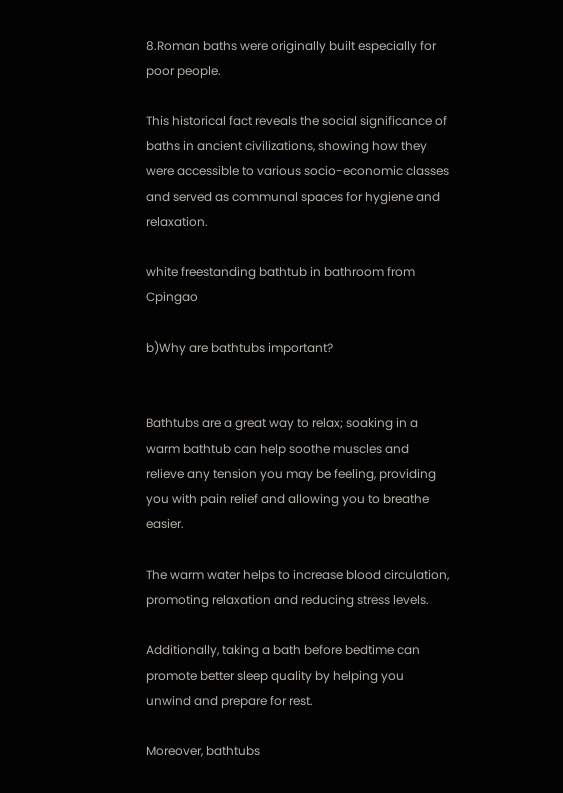8.Roman baths were originally built especially for poor people.

This historical fact reveals the social significance of baths in ancient civilizations, showing how they were accessible to various socio-economic classes and served as communal spaces for hygiene and relaxation.

white freestanding bathtub in bathroom from Cpingao

b)Why are bathtubs important?


Bathtubs are a great way to relax; soaking in a warm bathtub can help soothe muscles and relieve any tension you may be feeling, providing you with pain relief and allowing you to breathe easier.

The warm water helps to increase blood circulation, promoting relaxation and reducing stress levels.

Additionally, taking a bath before bedtime can promote better sleep quality by helping you unwind and prepare for rest.

Moreover, bathtubs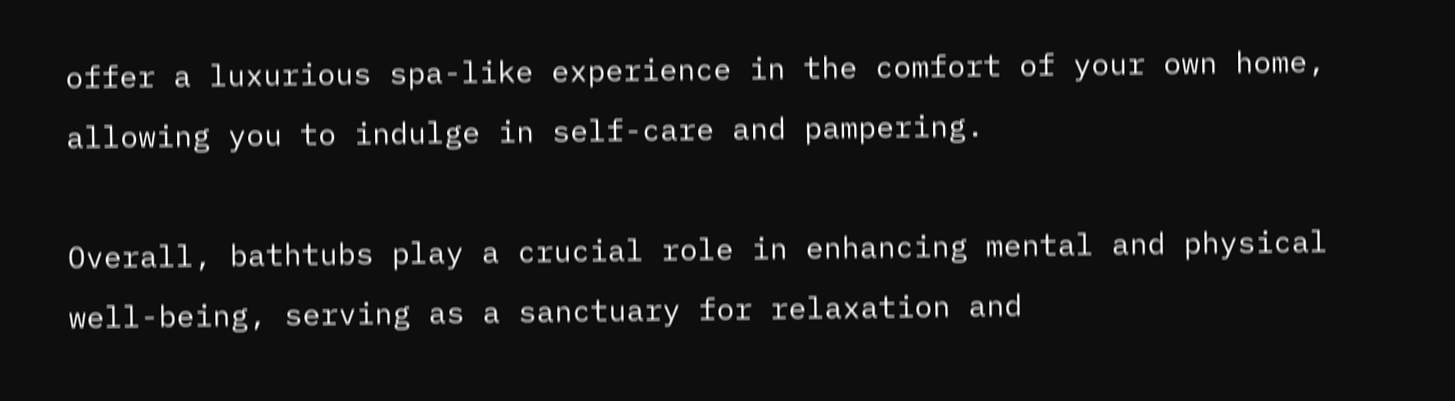offer a luxurious spa-like experience in the comfort of your own home, allowing you to indulge in self-care and pampering.

Overall, bathtubs play a crucial role in enhancing mental and physical well-being, serving as a sanctuary for relaxation and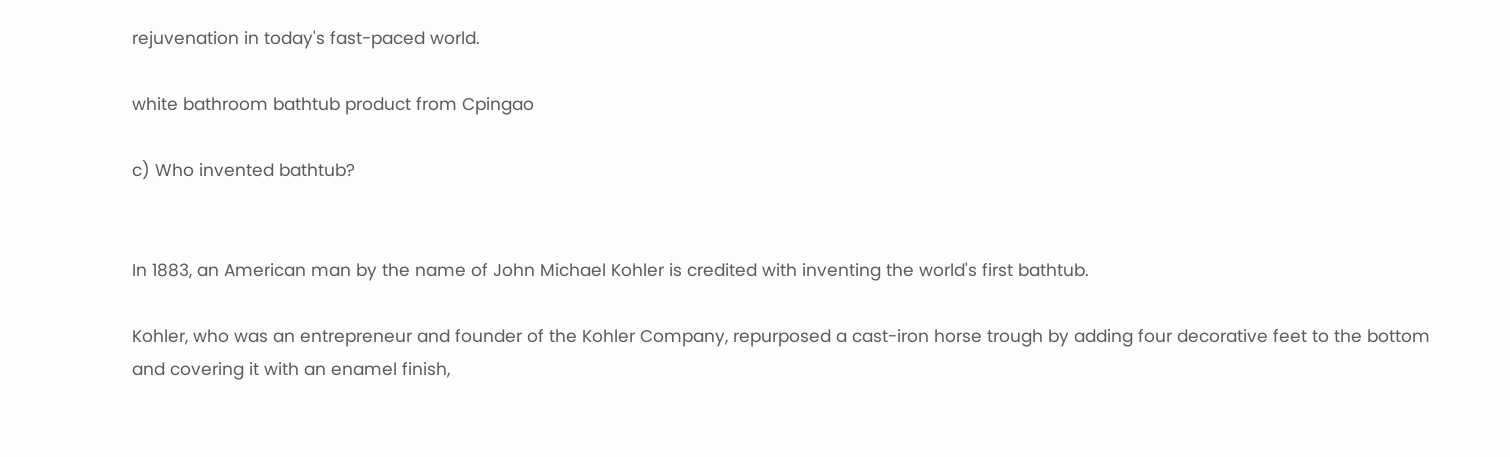rejuvenation in today's fast-paced world.

white bathroom bathtub product from Cpingao

c) Who invented bathtub?


In 1883, an American man by the name of John Michael Kohler is credited with inventing the world's first bathtub.

Kohler, who was an entrepreneur and founder of the Kohler Company, repurposed a cast-iron horse trough by adding four decorative feet to the bottom and covering it with an enamel finish,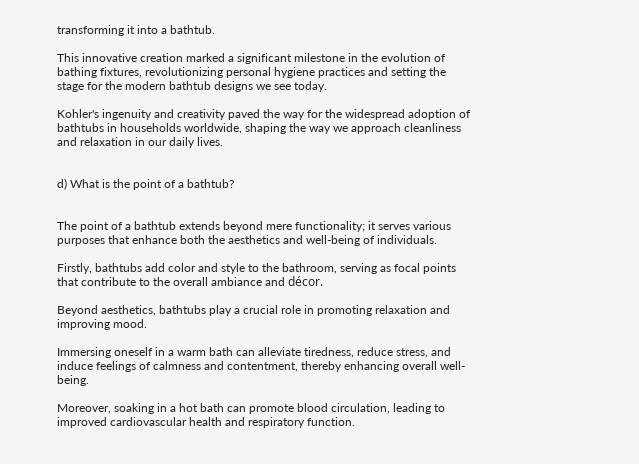transforming it into a bathtub.

This innovative creation marked a significant milestone in the evolution of bathing fixtures, revolutionizing personal hygiene practices and setting the stage for the modern bathtub designs we see today.

Kohler's ingenuity and creativity paved the way for the widespread adoption of bathtubs in households worldwide, shaping the way we approach cleanliness and relaxation in our daily lives.


d) What is the point of a bathtub?


The point of a bathtub extends beyond mere functionality; it serves various purposes that enhance both the aesthetics and well-being of individuals.

Firstly, bathtubs add color and style to the bathroom, serving as focal points that contribute to the overall ambiance and décor.

Beyond aesthetics, bathtubs play a crucial role in promoting relaxation and improving mood.

Immersing oneself in a warm bath can alleviate tiredness, reduce stress, and induce feelings of calmness and contentment, thereby enhancing overall well-being.

Moreover, soaking in a hot bath can promote blood circulation, leading to improved cardiovascular health and respiratory function.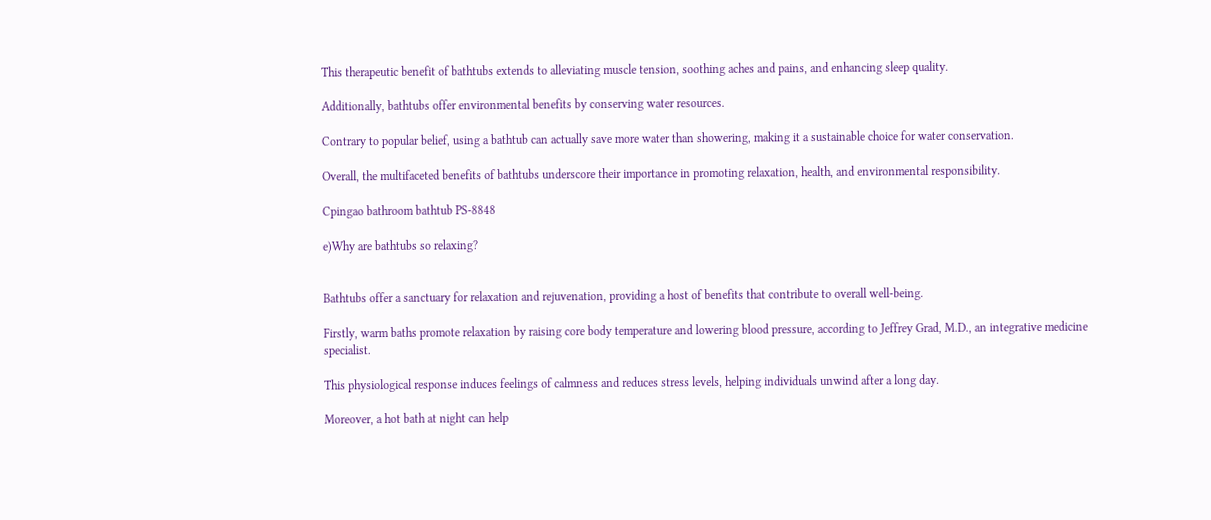This therapeutic benefit of bathtubs extends to alleviating muscle tension, soothing aches and pains, and enhancing sleep quality.

Additionally, bathtubs offer environmental benefits by conserving water resources.

Contrary to popular belief, using a bathtub can actually save more water than showering, making it a sustainable choice for water conservation.

Overall, the multifaceted benefits of bathtubs underscore their importance in promoting relaxation, health, and environmental responsibility.

Cpingao bathroom bathtub PS-8848

e)Why are bathtubs so relaxing?


Bathtubs offer a sanctuary for relaxation and rejuvenation, providing a host of benefits that contribute to overall well-being.

Firstly, warm baths promote relaxation by raising core body temperature and lowering blood pressure, according to Jeffrey Grad, M.D., an integrative medicine specialist.

This physiological response induces feelings of calmness and reduces stress levels, helping individuals unwind after a long day.

Moreover, a hot bath at night can help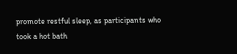promote restful sleep, as participants who took a hot bath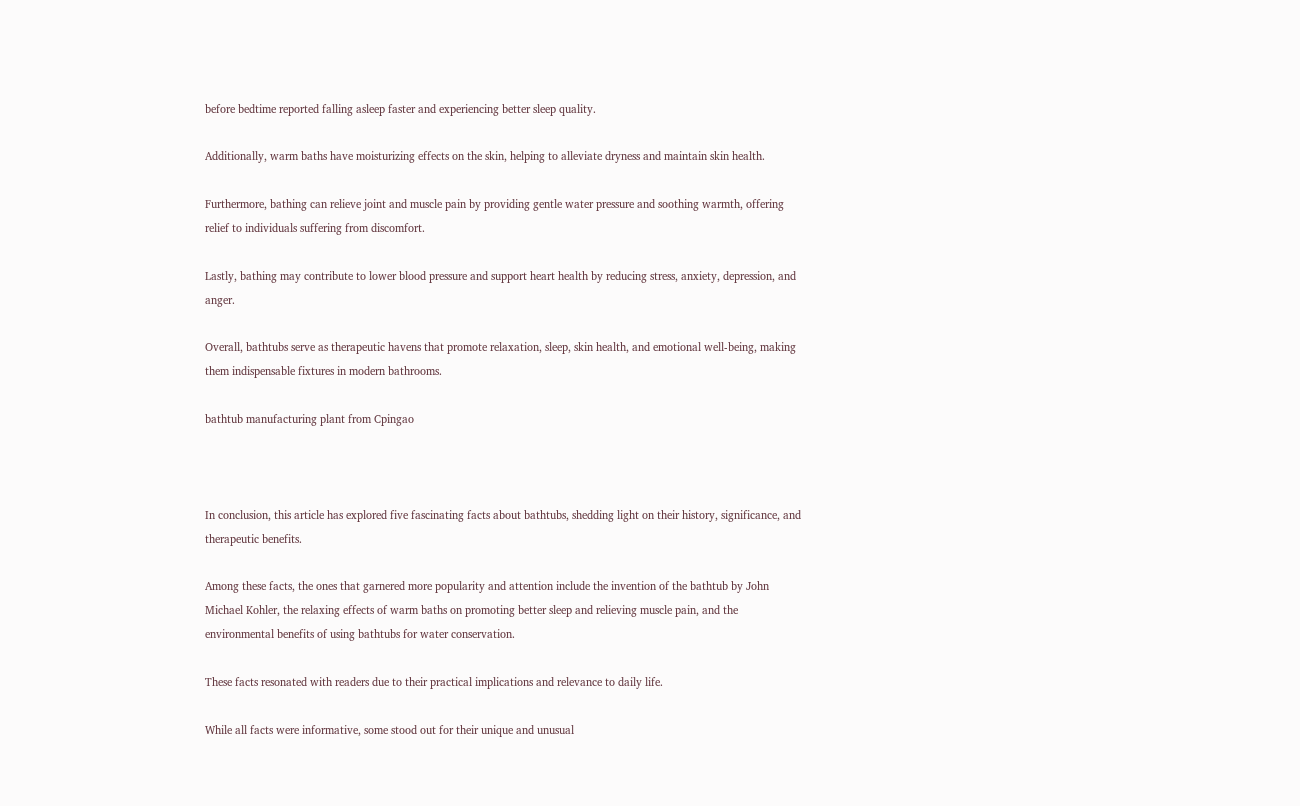before bedtime reported falling asleep faster and experiencing better sleep quality.

Additionally, warm baths have moisturizing effects on the skin, helping to alleviate dryness and maintain skin health.

Furthermore, bathing can relieve joint and muscle pain by providing gentle water pressure and soothing warmth, offering relief to individuals suffering from discomfort.

Lastly, bathing may contribute to lower blood pressure and support heart health by reducing stress, anxiety, depression, and anger.

Overall, bathtubs serve as therapeutic havens that promote relaxation, sleep, skin health, and emotional well-being, making them indispensable fixtures in modern bathrooms.

bathtub manufacturing plant from Cpingao



In conclusion, this article has explored five fascinating facts about bathtubs, shedding light on their history, significance, and therapeutic benefits.

Among these facts, the ones that garnered more popularity and attention include the invention of the bathtub by John Michael Kohler, the relaxing effects of warm baths on promoting better sleep and relieving muscle pain, and the environmental benefits of using bathtubs for water conservation.

These facts resonated with readers due to their practical implications and relevance to daily life.

While all facts were informative, some stood out for their unique and unusual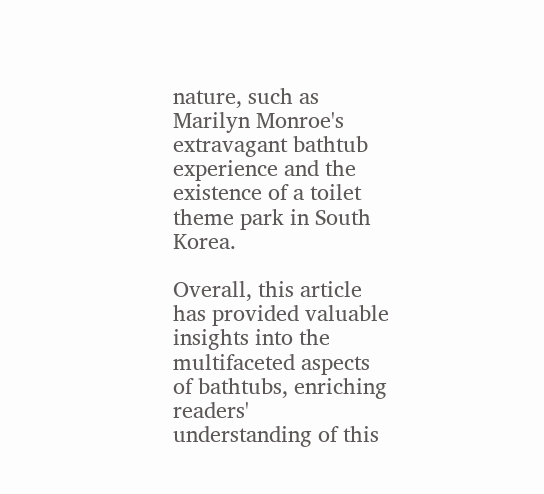nature, such as Marilyn Monroe's extravagant bathtub experience and the existence of a toilet theme park in South Korea.

Overall, this article has provided valuable insights into the multifaceted aspects of bathtubs, enriching readers' understanding of this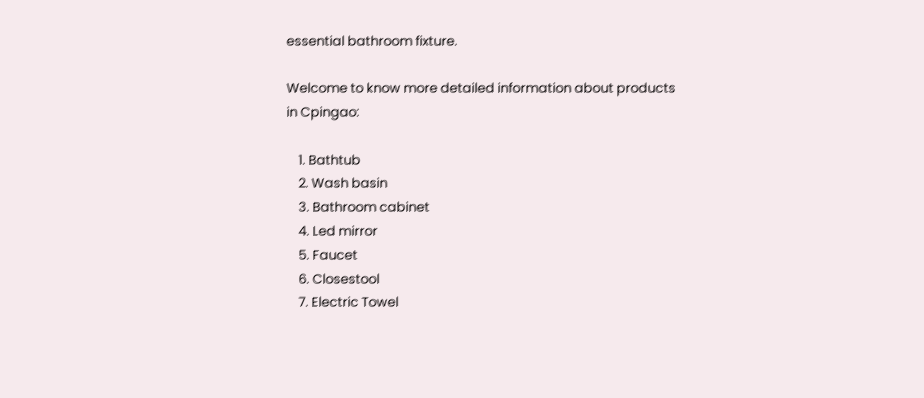essential bathroom fixture.

Welcome to know more detailed information about products in Cpingao:

    1. Bathtub
    2. Wash basin
    3. Bathroom cabinet
    4. Led mirror
    5. Faucet
    6. Closestool
    7. Electric Towel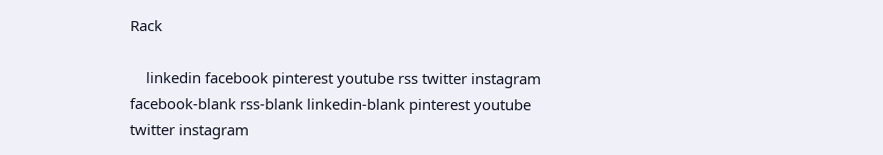Rack

    linkedin facebook pinterest youtube rss twitter instagram facebook-blank rss-blank linkedin-blank pinterest youtube twitter instagram